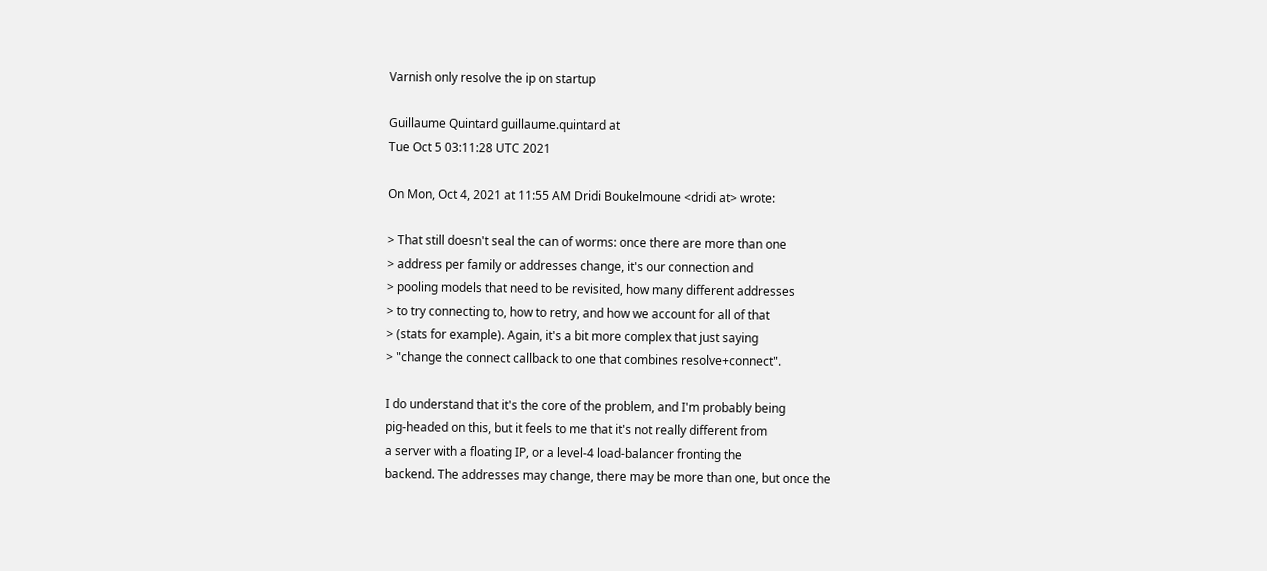Varnish only resolve the ip on startup

Guillaume Quintard guillaume.quintard at
Tue Oct 5 03:11:28 UTC 2021

On Mon, Oct 4, 2021 at 11:55 AM Dridi Boukelmoune <dridi at> wrote:

> That still doesn't seal the can of worms: once there are more than one
> address per family or addresses change, it's our connection and
> pooling models that need to be revisited, how many different addresses
> to try connecting to, how to retry, and how we account for all of that
> (stats for example). Again, it's a bit more complex that just saying
> "change the connect callback to one that combines resolve+connect".

I do understand that it's the core of the problem, and I'm probably being
pig-headed on this, but it feels to me that it's not really different from
a server with a floating IP, or a level-4 load-balancer fronting the
backend. The addresses may change, there may be more than one, but once the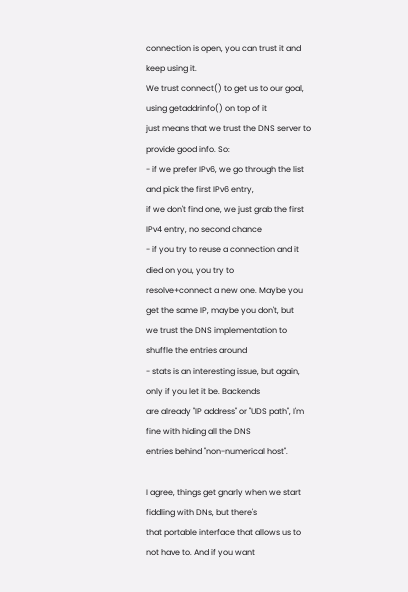connection is open, you can trust it and keep using it.
We trust connect() to get us to our goal, using getaddrinfo() on top of it
just means that we trust the DNS server to provide good info. So:
- if we prefer IPv6, we go through the list and pick the first IPv6 entry,
if we don't find one, we just grab the first IPv4 entry, no second chance
- if you try to reuse a connection and it died on you, you try to
resolve+connect a new one. Maybe you get the same IP, maybe you don't, but
we trust the DNS implementation to shuffle the entries around
- stats is an interesting issue, but again, only if you let it be. Backends
are already "IP address" or "UDS path", I'm fine with hiding all the DNS
entries behind "non-numerical host".

I agree, things get gnarly when we start fiddling with DNs, but there's
that portable interface that allows us to not have to. And if you want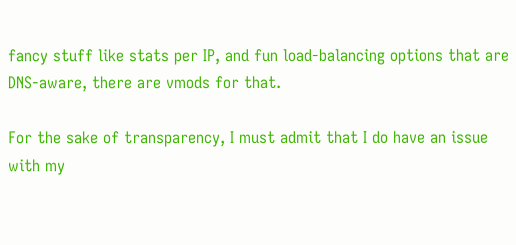fancy stuff like stats per IP, and fun load-balancing options that are
DNS-aware, there are vmods for that.

For the sake of transparency, I must admit that I do have an issue with my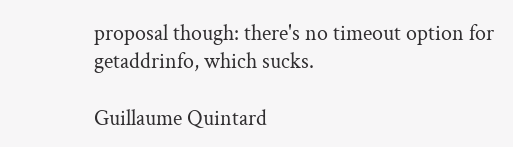proposal though: there's no timeout option for getaddrinfo, which sucks.

Guillaume Quintard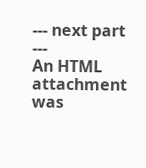--- next part ---
An HTML attachment was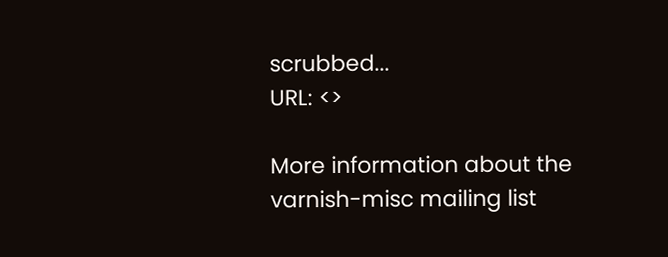scrubbed...
URL: <>

More information about the varnish-misc mailing list